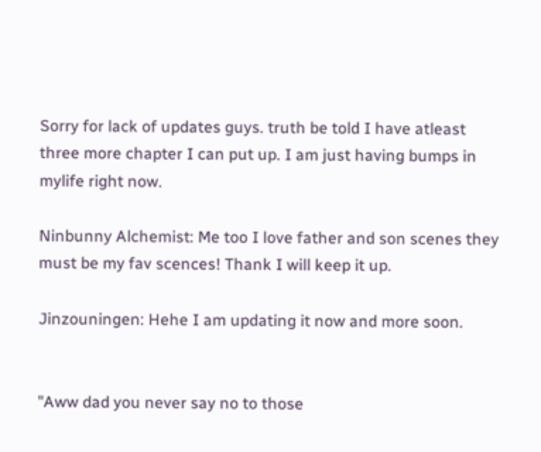Sorry for lack of updates guys. truth be told I have atleast three more chapter I can put up. I am just having bumps in mylife right now.

Ninbunny Alchemist: Me too I love father and son scenes they must be my fav scences! Thank I will keep it up.

Jinzouningen: Hehe I am updating it now and more soon.


"Aww dad you never say no to those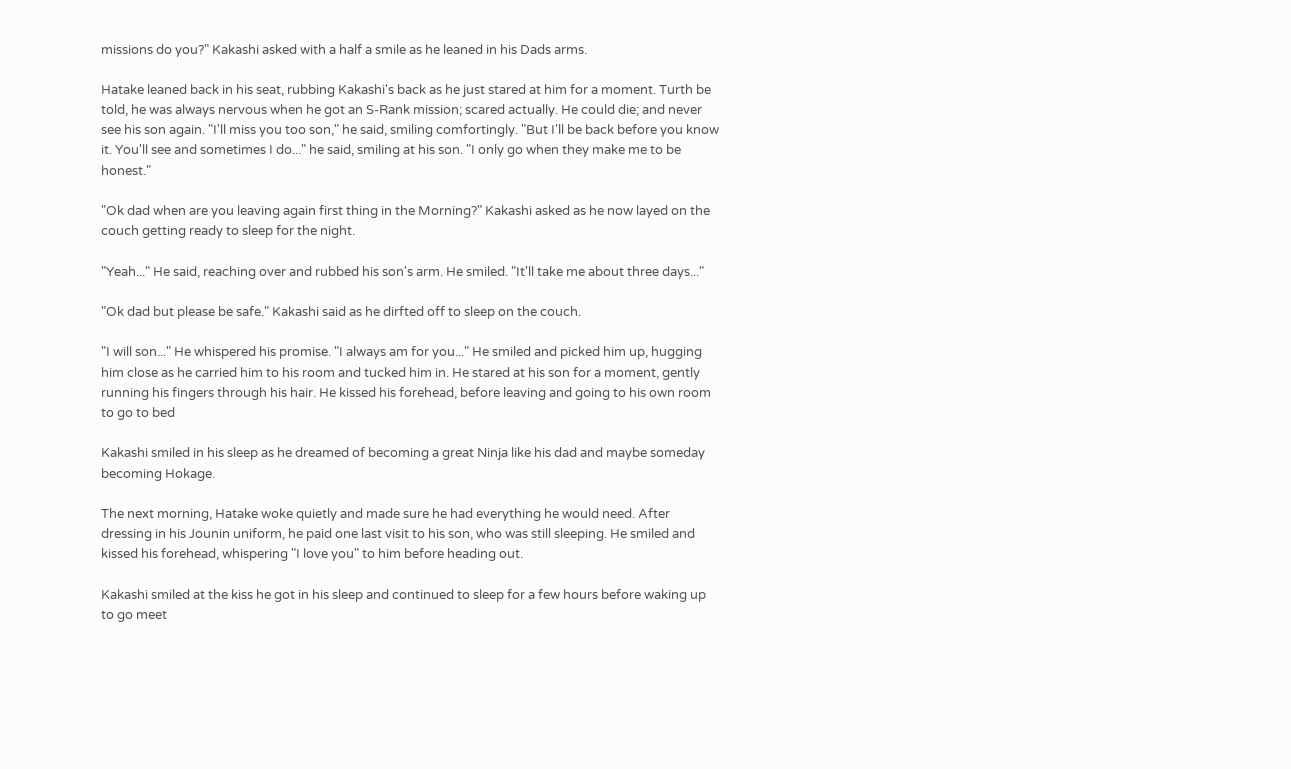missions do you?" Kakashi asked with a half a smile as he leaned in his Dads arms.

Hatake leaned back in his seat, rubbing Kakashi's back as he just stared at him for a moment. Turth be told, he was always nervous when he got an S-Rank mission; scared actually. He could die; and never see his son again. "I'll miss you too son," he said, smiling comfortingly. "But I'll be back before you know it. You'll see and sometimes I do..." he said, smiling at his son. "I only go when they make me to be honest."

"Ok dad when are you leaving again first thing in the Morning?" Kakashi asked as he now layed on the couch getting ready to sleep for the night.

"Yeah..." He said, reaching over and rubbed his son's arm. He smiled. "It'll take me about three days..."

"Ok dad but please be safe." Kakashi said as he dirfted off to sleep on the couch.

"I will son..." He whispered his promise. "I always am for you..." He smiled and picked him up, hugging him close as he carried him to his room and tucked him in. He stared at his son for a moment, gently running his fingers through his hair. He kissed his forehead, before leaving and going to his own room to go to bed

Kakashi smiled in his sleep as he dreamed of becoming a great Ninja like his dad and maybe someday becoming Hokage.

The next morning, Hatake woke quietly and made sure he had everything he would need. After dressing in his Jounin uniform, he paid one last visit to his son, who was still sleeping. He smiled and kissed his forehead, whispering "I love you" to him before heading out.

Kakashi smiled at the kiss he got in his sleep and continued to sleep for a few hours before waking up to go meet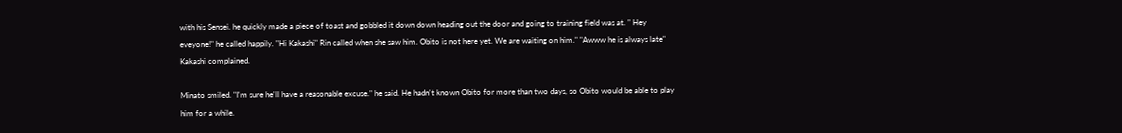with his Sensei. he quickly made a piece of toast and gobbled it down down heading out the door and going to training field was at. " Hey eveyone!" he called happily. "Hi Kakashi" Rin called when she saw him. Obito is not here yet. We are waiting on him." "Awww he is always late" Kakashi complained.

Minato smiled. "I'm sure he'll have a reasonable excuse." he said. He hadn't known Obito for more than two days, so Obito would be able to play him for a while.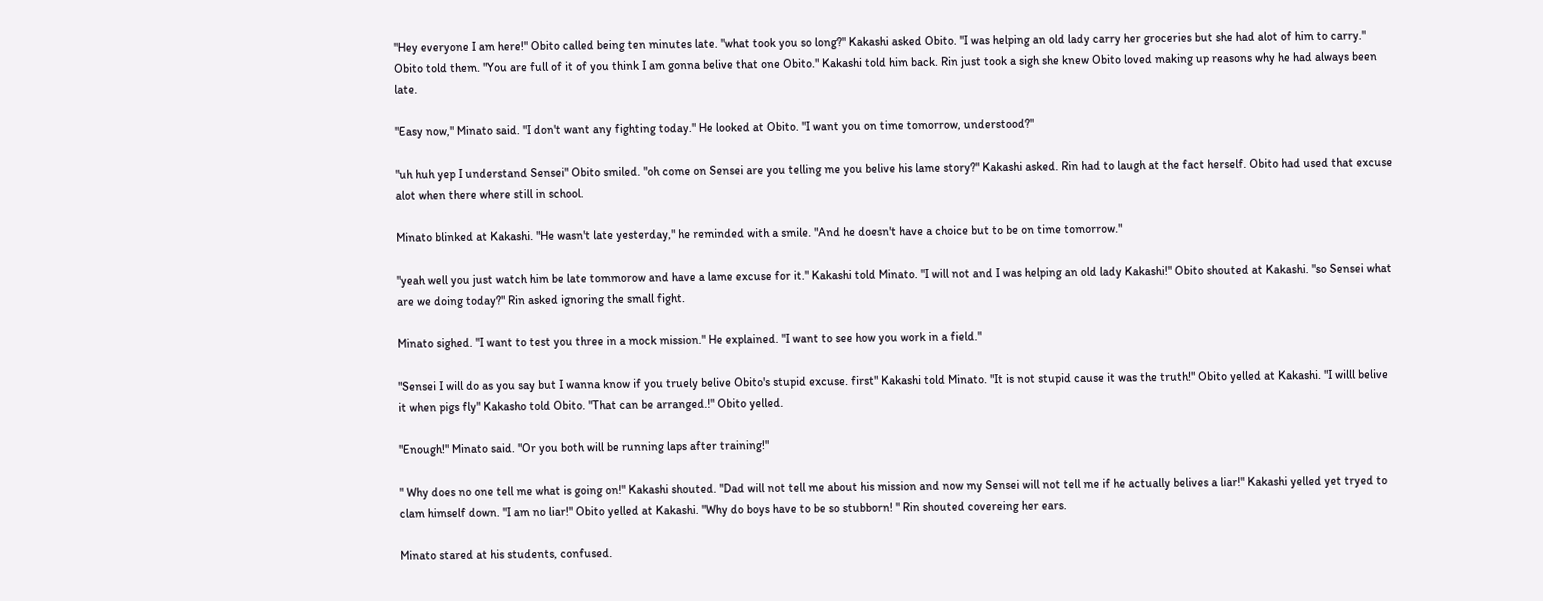"Hey everyone I am here!" Obito called being ten minutes late. "what took you so long?" Kakashi asked Obito. "I was helping an old lady carry her groceries but she had alot of him to carry." Obito told them. "You are full of it of you think I am gonna belive that one Obito." Kakashi told him back. Rin just took a sigh she knew Obito loved making up reasons why he had always been late.

"Easy now," Minato said. "I don't want any fighting today." He looked at Obito. "I want you on time tomorrow, understood?"

"uh huh yep I understand Sensei" Obito smiled. "oh come on Sensei are you telling me you belive his lame story?" Kakashi asked. Rin had to laugh at the fact herself. Obito had used that excuse alot when there where still in school.

Minato blinked at Kakashi. "He wasn't late yesterday," he reminded with a smile. "And he doesn't have a choice but to be on time tomorrow."

"yeah well you just watch him be late tommorow and have a lame excuse for it." Kakashi told Minato. "I will not and I was helping an old lady Kakashi!" Obito shouted at Kakashi. "so Sensei what are we doing today?" Rin asked ignoring the small fight.

Minato sighed. "I want to test you three in a mock mission." He explained. "I want to see how you work in a field."

"Sensei I will do as you say but I wanna know if you truely belive Obito's stupid excuse. first" Kakashi told Minato. "It is not stupid cause it was the truth!" Obito yelled at Kakashi. "I willl belive it when pigs fly" Kakasho told Obito. "That can be arranged.!" Obito yelled.

"Enough!" Minato said. "Or you both will be running laps after training!"

" Why does no one tell me what is going on!" Kakashi shouted. "Dad will not tell me about his mission and now my Sensei will not tell me if he actually belives a liar!" Kakashi yelled yet tryed to clam himself down. "I am no liar!" Obito yelled at Kakashi. "Why do boys have to be so stubborn! " Rin shouted covereing her ears.

Minato stared at his students, confused.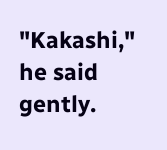"Kakashi," he said gently.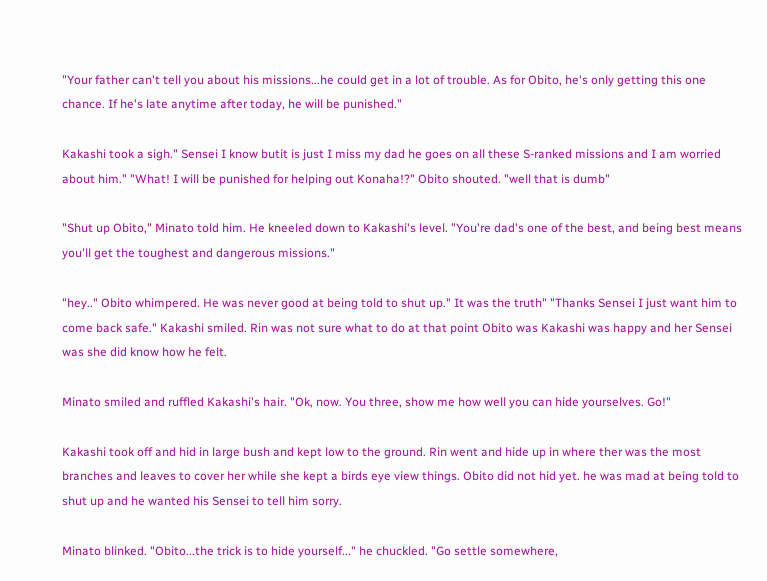"Your father can't tell you about his missions...he could get in a lot of trouble. As for Obito, he's only getting this one chance. If he's late anytime after today, he will be punished."

Kakashi took a sigh." Sensei I know butit is just I miss my dad he goes on all these S-ranked missions and I am worried about him." "What! I will be punished for helping out Konaha!?" Obito shouted. "well that is dumb"

"Shut up Obito," Minato told him. He kneeled down to Kakashi's level. "You're dad's one of the best, and being best means you'll get the toughest and dangerous missions."

"hey.." Obito whimpered. He was never good at being told to shut up." It was the truth" "Thanks Sensei I just want him to come back safe." Kakashi smiled. Rin was not sure what to do at that point Obito was Kakashi was happy and her Sensei was she did know how he felt.

Minato smiled and ruffled Kakashi's hair. "Ok, now. You three, show me how well you can hide yourselves. Go!"

Kakashi took off and hid in large bush and kept low to the ground. Rin went and hide up in where ther was the most branches and leaves to cover her while she kept a birds eye view things. Obito did not hid yet. he was mad at being told to shut up and he wanted his Sensei to tell him sorry.

Minato blinked. "Obito...the trick is to hide yourself..." he chuckled. "Go settle somewhere,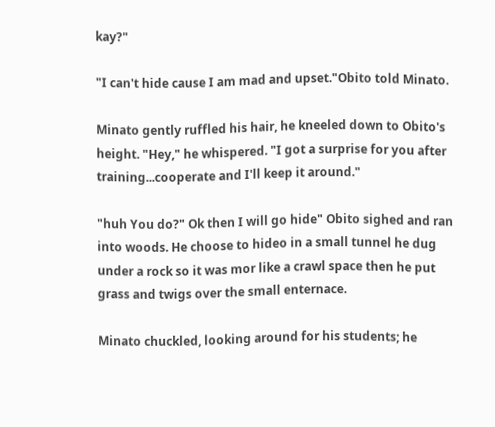kay?"

"I can't hide cause I am mad and upset."Obito told Minato.

Minato gently ruffled his hair, he kneeled down to Obito's height. "Hey," he whispered. "I got a surprise for you after training...cooperate and I'll keep it around."

"huh You do?" Ok then I will go hide" Obito sighed and ran into woods. He choose to hideo in a small tunnel he dug under a rock so it was mor like a crawl space then he put grass and twigs over the small enternace.

Minato chuckled, looking around for his students; he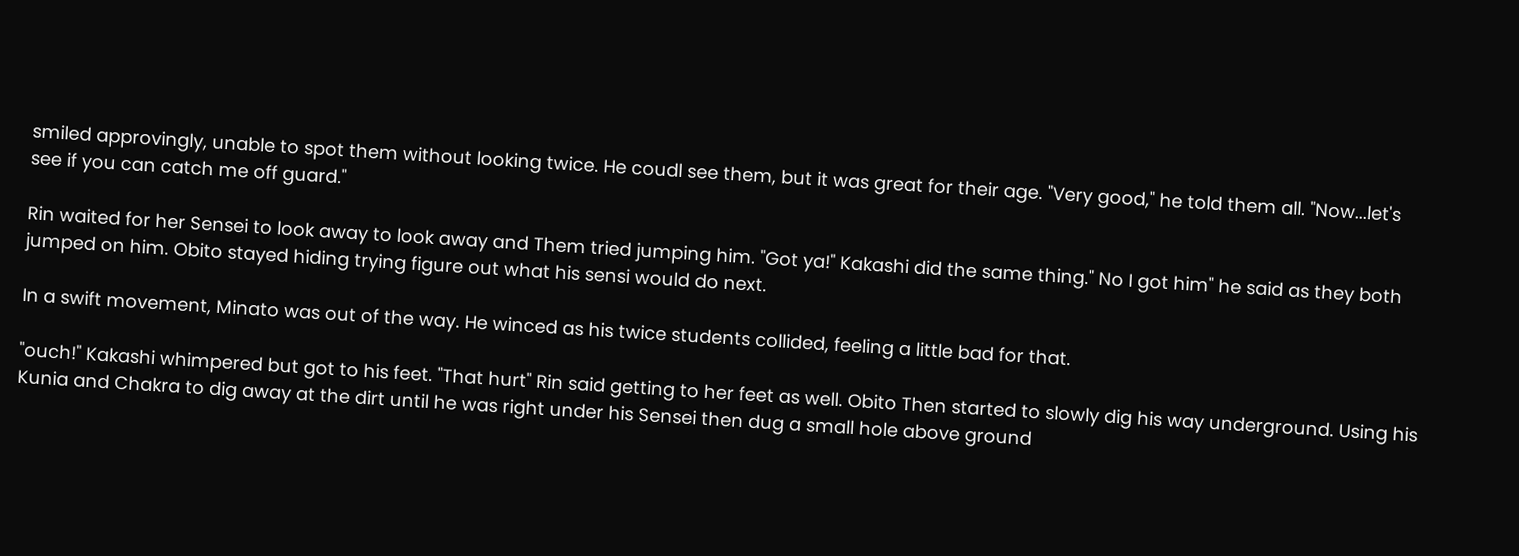smiled approvingly, unable to spot them without looking twice. He coudl see them, but it was great for their age. "Very good," he told them all. "Now...let's see if you can catch me off guard."

Rin waited for her Sensei to look away to look away and Them tried jumping him. "Got ya!" Kakashi did the same thing." No I got him" he said as they both jumped on him. Obito stayed hiding trying figure out what his sensi would do next.

In a swift movement, Minato was out of the way. He winced as his twice students collided, feeling a little bad for that.

"ouch!" Kakashi whimpered but got to his feet. "That hurt" Rin said getting to her feet as well. Obito Then started to slowly dig his way underground. Using his Kunia and Chakra to dig away at the dirt until he was right under his Sensei then dug a small hole above ground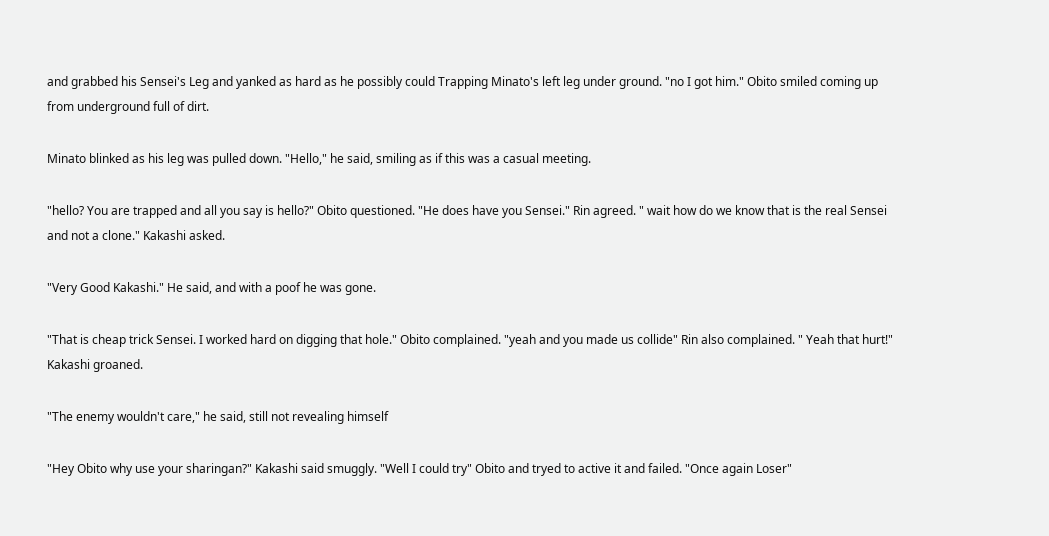and grabbed his Sensei's Leg and yanked as hard as he possibly could Trapping Minato's left leg under ground. "no I got him." Obito smiled coming up from underground full of dirt.

Minato blinked as his leg was pulled down. "Hello," he said, smiling as if this was a casual meeting.

"hello? You are trapped and all you say is hello?" Obito questioned. "He does have you Sensei." Rin agreed. " wait how do we know that is the real Sensei and not a clone." Kakashi asked.

"Very Good Kakashi." He said, and with a poof he was gone.

"That is cheap trick Sensei. I worked hard on digging that hole." Obito complained. "yeah and you made us collide" Rin also complained. " Yeah that hurt!" Kakashi groaned.

"The enemy wouldn't care," he said, still not revealing himself

"Hey Obito why use your sharingan?" Kakashi said smuggly. "Well I could try" Obito and tryed to active it and failed. "Once again Loser"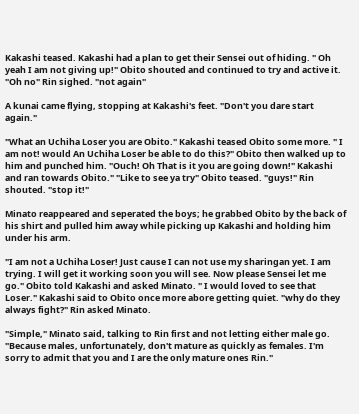Kakashi teased. Kakashi had a plan to get their Sensei out of hiding. " Oh yeah I am not giving up!" Obito shouted and continued to try and active it. "Oh no" Rin sighed. "not again"

A kunai came flying, stopping at Kakashi's feet. "Don't you dare start again."

"What an Uchiha Loser you are Obito." Kakashi teased Obito some more. " I am not! would An Uchiha Loser be able to do this?" Obito then walked up to him and punched him. "Ouch! Oh That is it you are going down!" Kakashi and ran towards Obito." "Like to see ya try" Obito teased. "guys!" Rin shouted. "stop it!"

Minato reappeared and seperated the boys; he grabbed Obito by the back of his shirt and pulled him away while picking up Kakashi and holding him under his arm.

"I am not a Uchiha Loser! Just cause I can not use my sharingan yet. I am trying. I will get it working soon you will see. Now please Sensei let me go." Obito told Kakashi and asked Minato. " I would loved to see that Loser." Kakashi said to Obito once more abore getting quiet. "why do they always fight?" Rin asked Minato.

"Simple," Minato said, talking to Rin first and not letting either male go. "Because males, unfortunately, don't mature as quickly as females. I'm sorry to admit that you and I are the only mature ones Rin."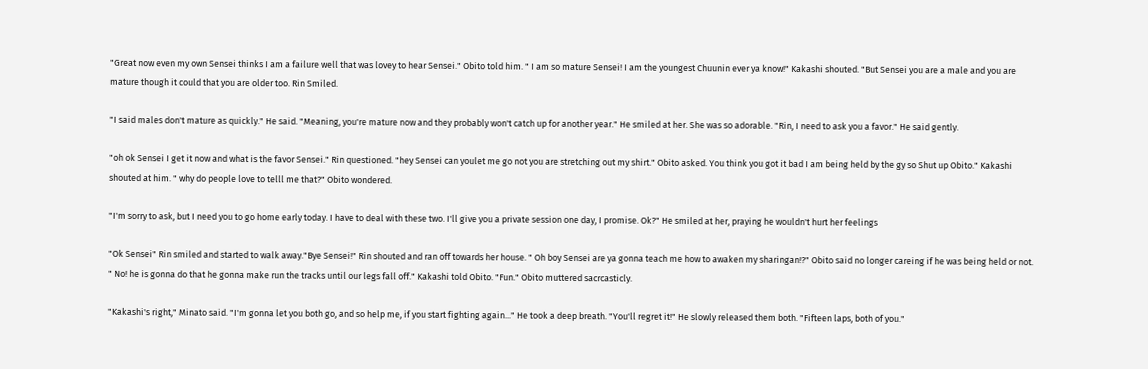"Great now even my own Sensei thinks I am a failure well that was lovey to hear Sensei." Obito told him. " I am so mature Sensei! I am the youngest Chuunin ever ya know!" Kakashi shouted. "But Sensei you are a male and you are mature though it could that you are older too. Rin Smiled.

"I said males don't mature as quickly." He said. "Meaning, you're mature now and they probably won't catch up for another year." He smiled at her. She was so adorable. "Rin, I need to ask you a favor." He said gently.

"oh ok Sensei I get it now and what is the favor Sensei." Rin questioned. "hey Sensei can youlet me go not you are stretching out my shirt." Obito asked. You think you got it bad I am being held by the gy so Shut up Obito." Kakashi shouted at him. " why do people love to telll me that?" Obito wondered.

"I'm sorry to ask, but I need you to go home early today. I have to deal with these two. I'll give you a private session one day, I promise. Ok?" He smiled at her, praying he wouldn't hurt her feelings

"Ok Sensei" Rin smiled and started to walk away."Bye Sensei!" Rin shouted and ran off towards her house. " Oh boy Sensei are ya gonna teach me how to awaken my sharingan!?" Obito said no longer careing if he was being held or not. " No! he is gonna do that he gonna make run the tracks until our legs fall off." Kakashi told Obito. "Fun." Obito muttered sacrcasticly.

"Kakashi's right," Minato said. "I'm gonna let you both go, and so help me, if you start fighting again..." He took a deep breath. "You'll regret it!" He slowly released them both. "Fifteen laps, both of you."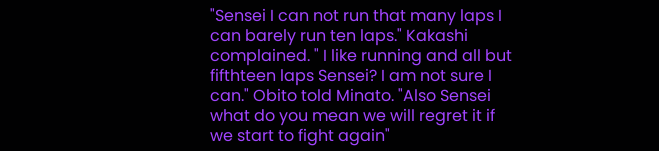"Sensei I can not run that many laps I can barely run ten laps." Kakashi complained. " I like running and all but fifthteen laps Sensei? I am not sure I can." Obito told Minato. "Also Sensei what do you mean we will regret it if we start to fight again"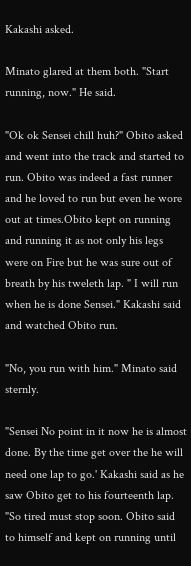Kakashi asked.

Minato glared at them both. "Start running, now." He said.

"Ok ok Sensei chill huh?" Obito asked and went into the track and started to run. Obito was indeed a fast runner and he loved to run but even he wore out at times.Obito kept on running and running it as not only his legs were on Fire but he was sure out of breath by his tweleth lap. " I will run when he is done Sensei." Kakashi said and watched Obito run.

"No, you run with him." Minato said sternly.

"Sensei No point in it now he is almost done. By the time get over the he will need one lap to go.' Kakashi said as he saw Obito get to his fourteenth lap. "So tired must stop soon. Obito said to himself and kept on running until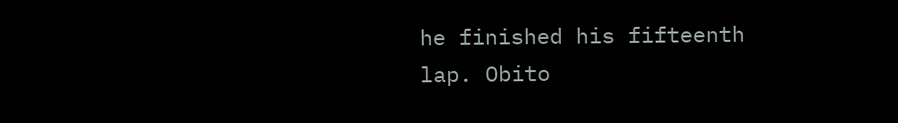he finished his fifteenth lap. Obito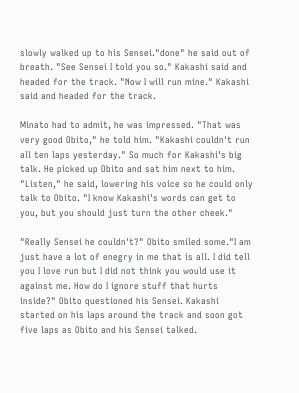slowly walked up to his Sensei."done" he said out of breath. "See Sensei I told you so." Kakashi said and headed for the track. "Now I will run mine." Kakashi said and headed for the track.

Minato had to admit, he was impressed. "That was very good Obito," he told him. "Kakashi couldn't run all ten laps yesterday." So much for Kakashi's big talk. He picked up Obito and sat him next to him. "Listen," he said, lowering his voice so he could only talk to Obito. "I know Kakashi's words can get to you, but you should just turn the other cheek."

"Really Sensei he couldn't?" Obito smiled some."I am just have a lot of enegry in me that is all. I did tell you I love run but I did not think you would use it against me. How do I ignore stuff that hurts inside?" Obito questioned his Sensei. Kakashi started on his laps around the track and soon got five laps as Obito and his Sensei talked.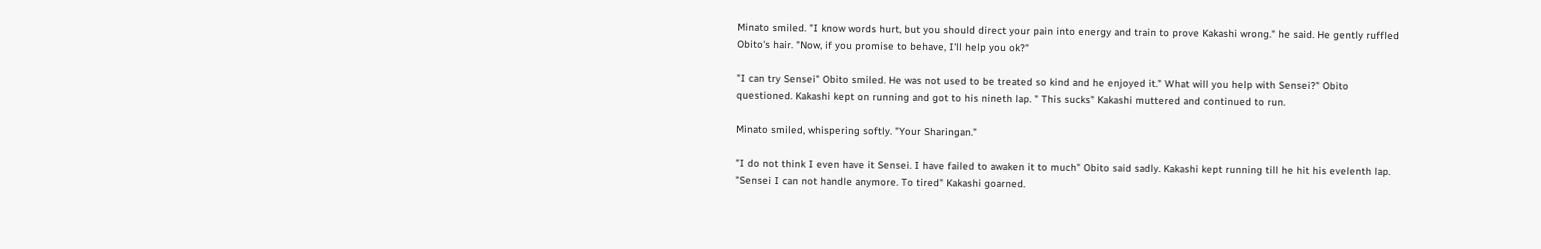Minato smiled. "I know words hurt, but you should direct your pain into energy and train to prove Kakashi wrong." he said. He gently ruffled Obito's hair. "Now, if you promise to behave, I'll help you ok?"

"I can try Sensei" Obito smiled. He was not used to be treated so kind and he enjoyed it." What will you help with Sensei?" Obito questioned. Kakashi kept on running and got to his nineth lap. " This sucks" Kakashi muttered and continued to run.

Minato smiled, whispering softly. "Your Sharingan."

"I do not think I even have it Sensei. I have failed to awaken it to much" Obito said sadly. Kakashi kept running till he hit his evelenth lap. "Sensei I can not handle anymore. To tired" Kakashi goarned.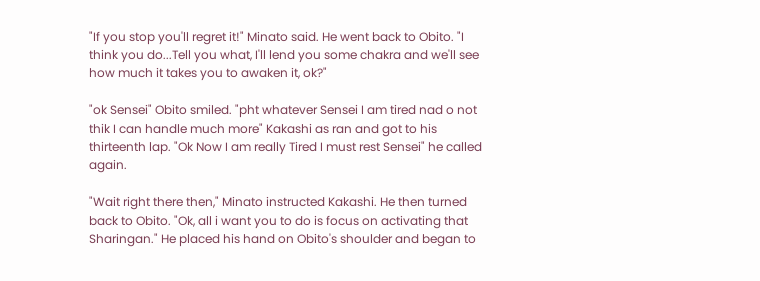"If you stop you'll regret it!" Minato said. He went back to Obito. "I think you do...Tell you what, I'll lend you some chakra and we'll see how much it takes you to awaken it, ok?"

"ok Sensei" Obito smiled. "pht whatever Sensei I am tired nad o not thik I can handle much more" Kakashi as ran and got to his thirteenth lap. "Ok Now I am really Tired I must rest Sensei" he called again.

"Wait right there then," Minato instructed Kakashi. He then turned back to Obito. "Ok, all i want you to do is focus on activating that Sharingan." He placed his hand on Obito's shoulder and began to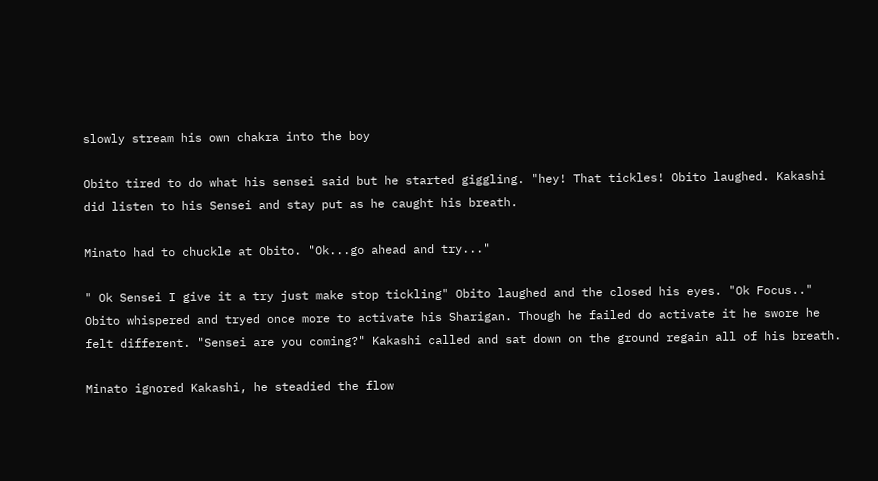slowly stream his own chakra into the boy

Obito tired to do what his sensei said but he started giggling. "hey! That tickles! Obito laughed. Kakashi did listen to his Sensei and stay put as he caught his breath.

Minato had to chuckle at Obito. "Ok...go ahead and try..."

" Ok Sensei I give it a try just make stop tickling" Obito laughed and the closed his eyes. "Ok Focus.." Obito whispered and tryed once more to activate his Sharigan. Though he failed do activate it he swore he felt different. "Sensei are you coming?" Kakashi called and sat down on the ground regain all of his breath.

Minato ignored Kakashi, he steadied the flow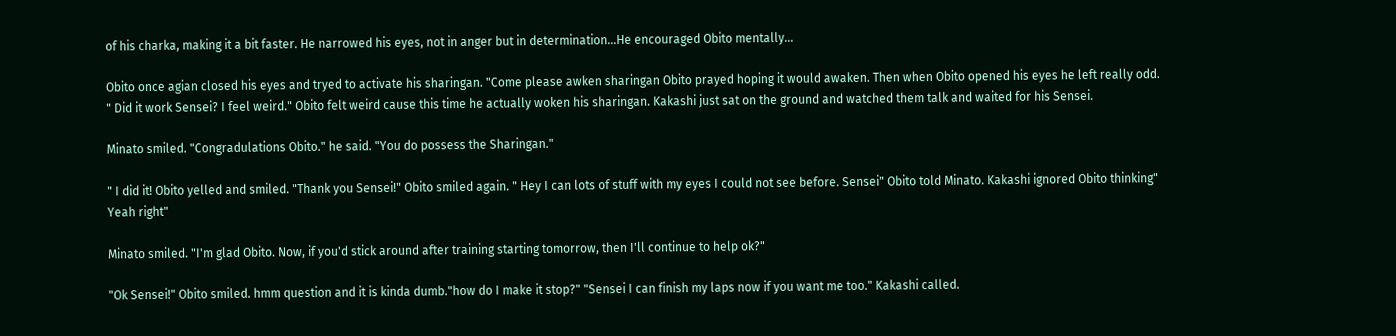of his charka, making it a bit faster. He narrowed his eyes, not in anger but in determination...He encouraged Obito mentally...

Obito once agian closed his eyes and tryed to activate his sharingan. "Come please awken sharingan Obito prayed hoping it would awaken. Then when Obito opened his eyes he left really odd. " Did it work Sensei? I feel weird." Obito felt weird cause this time he actually woken his sharingan. Kakashi just sat on the ground and watched them talk and waited for his Sensei.

Minato smiled. "Congradulations Obito." he said. "You do possess the Sharingan."

" I did it! Obito yelled and smiled. "Thank you Sensei!" Obito smiled again. " Hey I can lots of stuff with my eyes I could not see before. Sensei" Obito told Minato. Kakashi ignored Obito thinking" Yeah right"

Minato smiled. "I'm glad Obito. Now, if you'd stick around after training starting tomorrow, then I'll continue to help ok?"

"Ok Sensei!" Obito smiled. hmm question and it is kinda dumb."how do I make it stop?" "Sensei I can finish my laps now if you want me too." Kakashi called.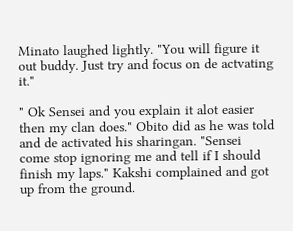Minato laughed lightly. "You will figure it out buddy. Just try and focus on de actvating it."

" Ok Sensei and you explain it alot easier then my clan does." Obito did as he was told and de activated his sharingan. "Sensei come stop ignoring me and tell if I should finish my laps." Kakshi complained and got up from the ground.